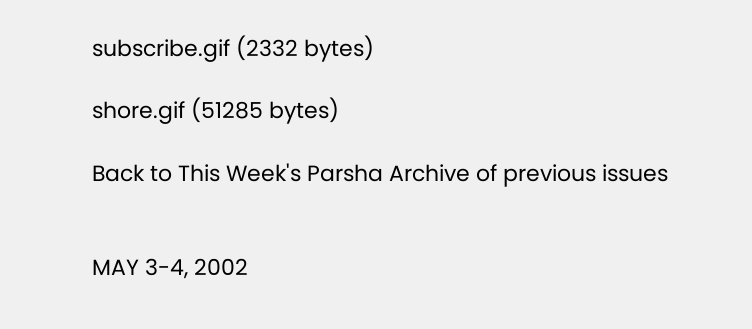subscribe.gif (2332 bytes)

shore.gif (51285 bytes)

Back to This Week's Parsha Archive of previous issues


MAY 3-4, 2002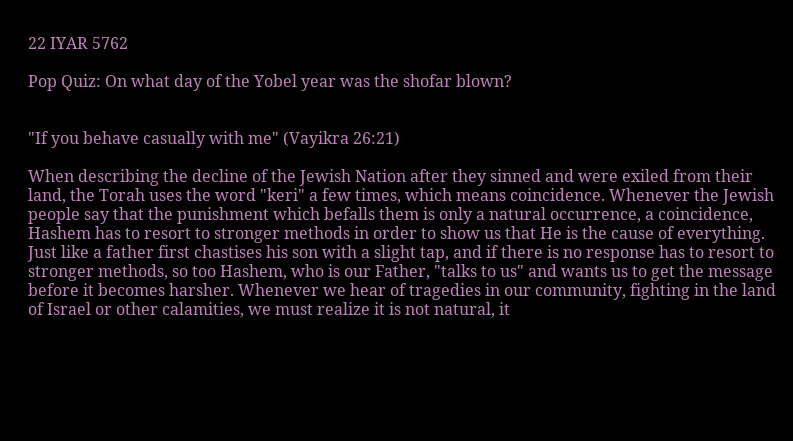22 IYAR 5762

Pop Quiz: On what day of the Yobel year was the shofar blown?


"If you behave casually with me" (Vayikra 26:21)

When describing the decline of the Jewish Nation after they sinned and were exiled from their land, the Torah uses the word "keri" a few times, which means coincidence. Whenever the Jewish people say that the punishment which befalls them is only a natural occurrence, a coincidence, Hashem has to resort to stronger methods in order to show us that He is the cause of everything. Just like a father first chastises his son with a slight tap, and if there is no response has to resort to stronger methods, so too Hashem, who is our Father, "talks to us" and wants us to get the message before it becomes harsher. Whenever we hear of tragedies in our community, fighting in the land of Israel or other calamities, we must realize it is not natural, it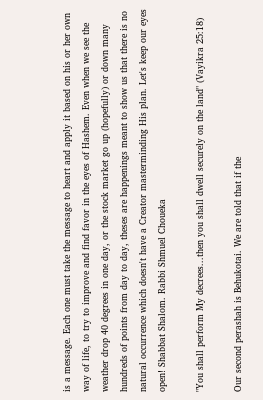is a message. Each one must take the message to heart and apply it based on his or her own way of life, to try to improve and find favor in the eyes of Hashem. Even when we see the weather drop 40 degrees in one day, or the stock market go up (hopefully) or down many hundreds of points from day to day, theses are happenings meant to show us that there is no natural occurrence which doesn't have a Creator masterminding His plan. Let's keep our eyes open! Shabbat Shalom. Rabbi Shmuel Choueka

"You shall perform My decrees...then you shall dwell securely on the land" (Vayikra 25:18)

Our second perashah is Behukotai. We are told that if the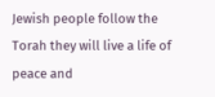Jewish people follow the Torah they will live a life of peace and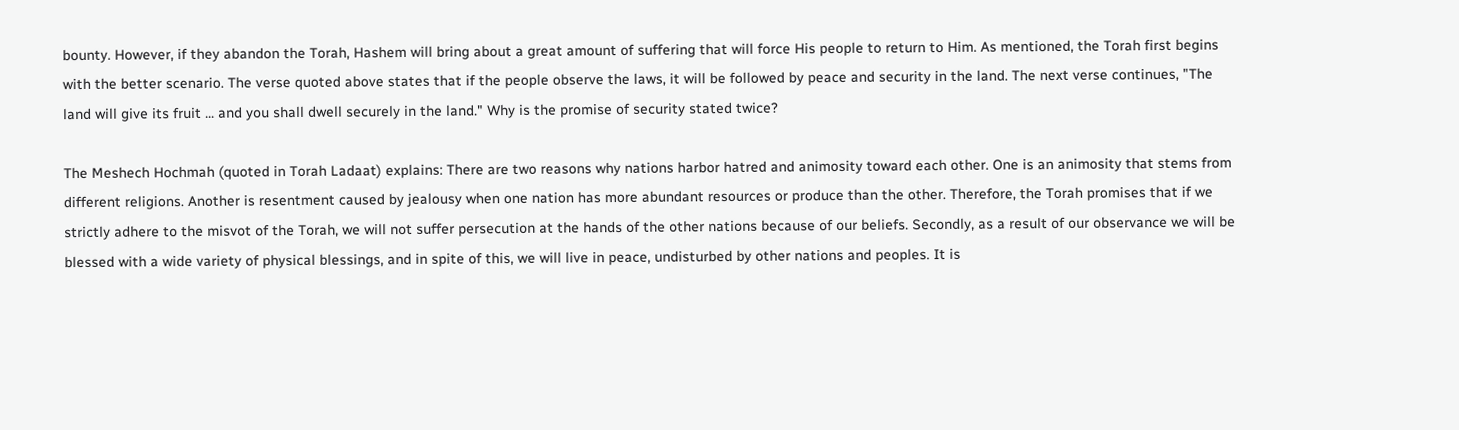bounty. However, if they abandon the Torah, Hashem will bring about a great amount of suffering that will force His people to return to Him. As mentioned, the Torah first begins with the better scenario. The verse quoted above states that if the people observe the laws, it will be followed by peace and security in the land. The next verse continues, "The land will give its fruit ... and you shall dwell securely in the land." Why is the promise of security stated twice?

The Meshech Hochmah (quoted in Torah Ladaat) explains: There are two reasons why nations harbor hatred and animosity toward each other. One is an animosity that stems from different religions. Another is resentment caused by jealousy when one nation has more abundant resources or produce than the other. Therefore, the Torah promises that if we strictly adhere to the misvot of the Torah, we will not suffer persecution at the hands of the other nations because of our beliefs. Secondly, as a result of our observance we will be blessed with a wide variety of physical blessings, and in spite of this, we will live in peace, undisturbed by other nations and peoples. It is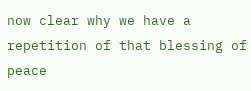now clear why we have a repetition of that blessing of peace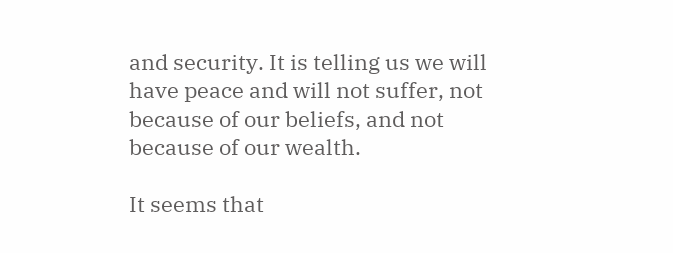and security. It is telling us we will have peace and will not suffer, not because of our beliefs, and not because of our wealth.

It seems that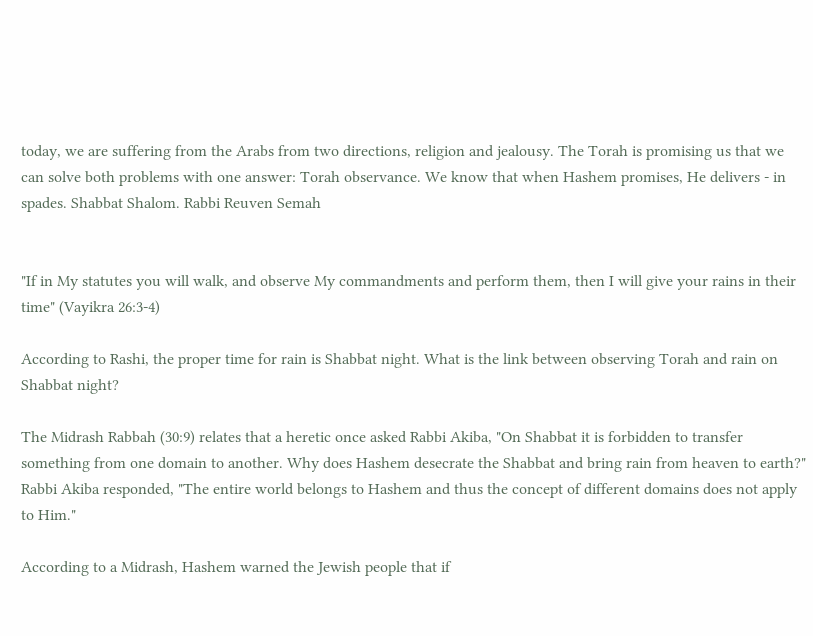today, we are suffering from the Arabs from two directions, religion and jealousy. The Torah is promising us that we can solve both problems with one answer: Torah observance. We know that when Hashem promises, He delivers - in spades. Shabbat Shalom. Rabbi Reuven Semah


"If in My statutes you will walk, and observe My commandments and perform them, then I will give your rains in their time" (Vayikra 26:3-4)

According to Rashi, the proper time for rain is Shabbat night. What is the link between observing Torah and rain on Shabbat night?

The Midrash Rabbah (30:9) relates that a heretic once asked Rabbi Akiba, "On Shabbat it is forbidden to transfer something from one domain to another. Why does Hashem desecrate the Shabbat and bring rain from heaven to earth?" Rabbi Akiba responded, "The entire world belongs to Hashem and thus the concept of different domains does not apply to Him."

According to a Midrash, Hashem warned the Jewish people that if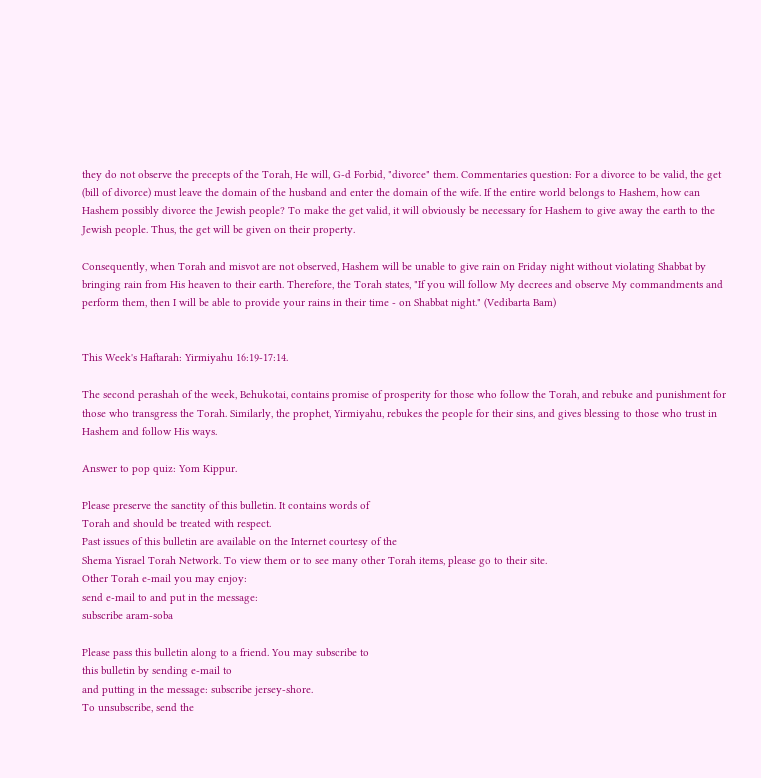they do not observe the precepts of the Torah, He will, G-d Forbid, "divorce" them. Commentaries question: For a divorce to be valid, the get (bill of divorce) must leave the domain of the husband and enter the domain of the wife. If the entire world belongs to Hashem, how can Hashem possibly divorce the Jewish people? To make the get valid, it will obviously be necessary for Hashem to give away the earth to the Jewish people. Thus, the get will be given on their property.

Consequently, when Torah and misvot are not observed, Hashem will be unable to give rain on Friday night without violating Shabbat by bringing rain from His heaven to their earth. Therefore, the Torah states, "If you will follow My decrees and observe My commandments and perform them, then I will be able to provide your rains in their time - on Shabbat night." (Vedibarta Bam)


This Week's Haftarah: Yirmiyahu 16:19-17:14.

The second perashah of the week, Behukotai, contains promise of prosperity for those who follow the Torah, and rebuke and punishment for those who transgress the Torah. Similarly, the prophet, Yirmiyahu, rebukes the people for their sins, and gives blessing to those who trust in Hashem and follow His ways.

Answer to pop quiz: Yom Kippur.

Please preserve the sanctity of this bulletin. It contains words of
Torah and should be treated with respect.
Past issues of this bulletin are available on the Internet courtesy of the
Shema Yisrael Torah Network. To view them or to see many other Torah items, please go to their site.
Other Torah e-mail you may enjoy:
send e-mail to and put in the message:
subscribe aram-soba

Please pass this bulletin along to a friend. You may subscribe to
this bulletin by sending e-mail to
and putting in the message: subscribe jersey-shore.
To unsubscribe, send the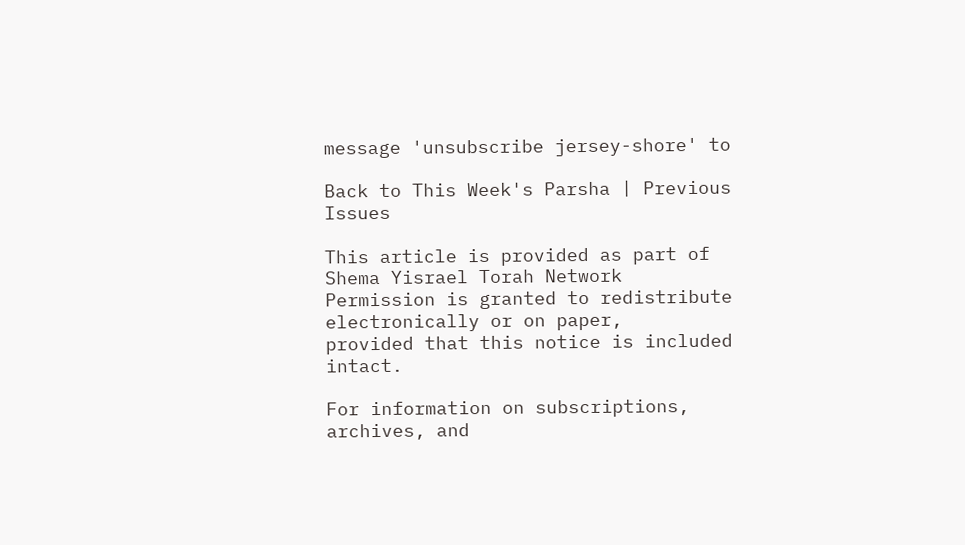message 'unsubscribe jersey-shore' to

Back to This Week's Parsha | Previous Issues

This article is provided as part of Shema Yisrael Torah Network
Permission is granted to redistribute electronically or on paper,
provided that this notice is included intact.

For information on subscriptions, archives, and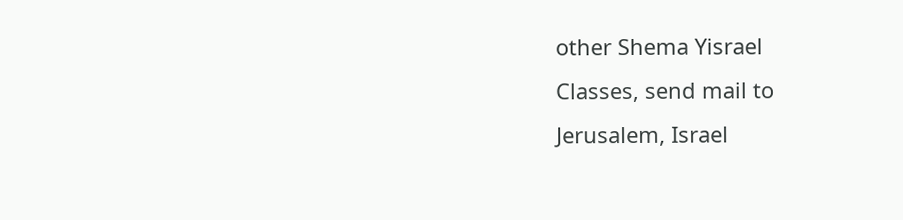other Shema Yisrael
Classes, send mail to
Jerusalem, Israel